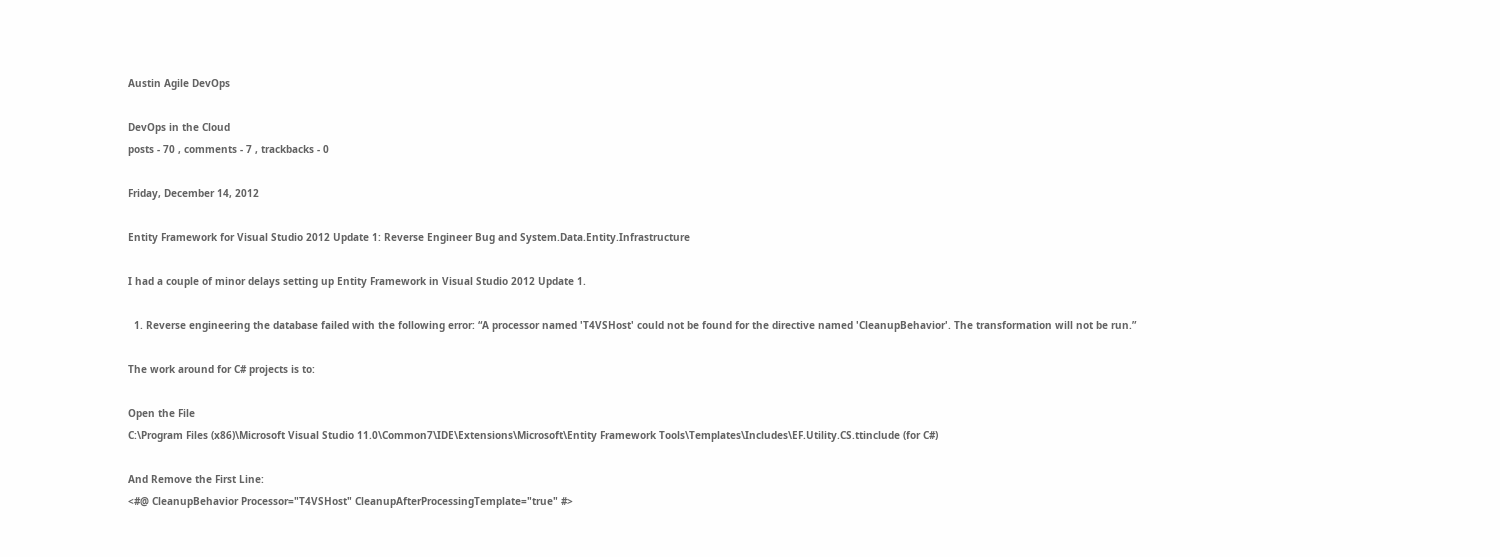Austin Agile DevOps

DevOps in the Cloud
posts - 70 , comments - 7 , trackbacks - 0

Friday, December 14, 2012

Entity Framework for Visual Studio 2012 Update 1: Reverse Engineer Bug and System.Data.Entity.Infrastructure

I had a couple of minor delays setting up Entity Framework in Visual Studio 2012 Update 1.

  1. Reverse engineering the database failed with the following error: “A processor named 'T4VSHost' could not be found for the directive named 'CleanupBehavior'. The transformation will not be run.”

The work around for C# projects is to:

Open the File
C:\Program Files (x86)\Microsoft Visual Studio 11.0\Common7\IDE\Extensions\Microsoft\Entity Framework Tools\Templates\Includes\EF.Utility.CS.ttinclude (for C#)

And Remove the First Line:
<#@ CleanupBehavior Processor="T4VSHost" CleanupAfterProcessingTemplate="true" #>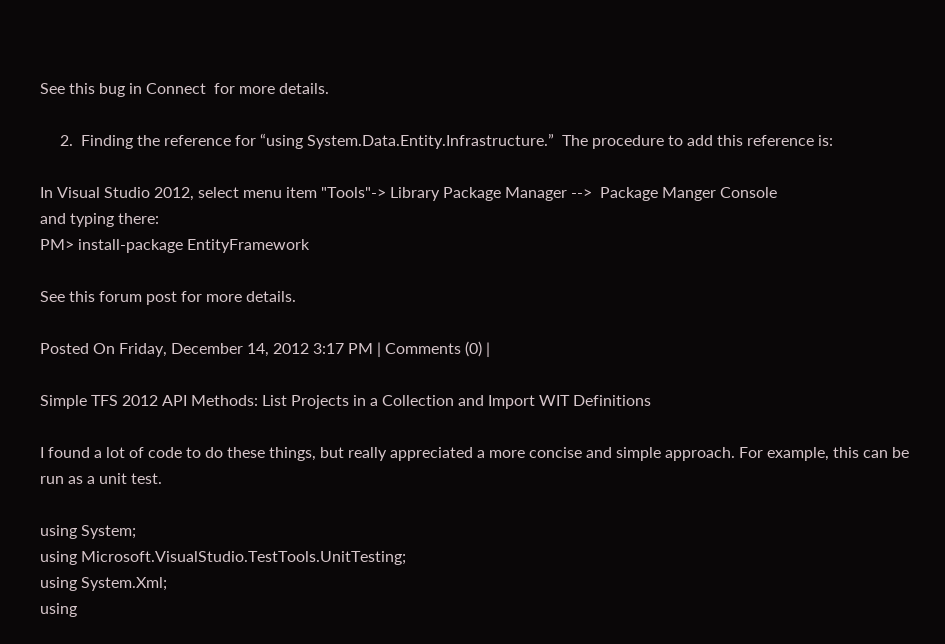See this bug in Connect  for more details.

     2.  Finding the reference for “using System.Data.Entity.Infrastructure.”  The procedure to add this reference is:

In Visual Studio 2012, select menu item "Tools"-> Library Package Manager -->  Package Manger Console
and typing there:
PM> install-package EntityFramework

See this forum post for more details.

Posted On Friday, December 14, 2012 3:17 PM | Comments (0) |

Simple TFS 2012 API Methods: List Projects in a Collection and Import WIT Definitions

I found a lot of code to do these things, but really appreciated a more concise and simple approach. For example, this can be run as a unit test.

using System;
using Microsoft.VisualStudio.TestTools.UnitTesting;
using System.Xml;
using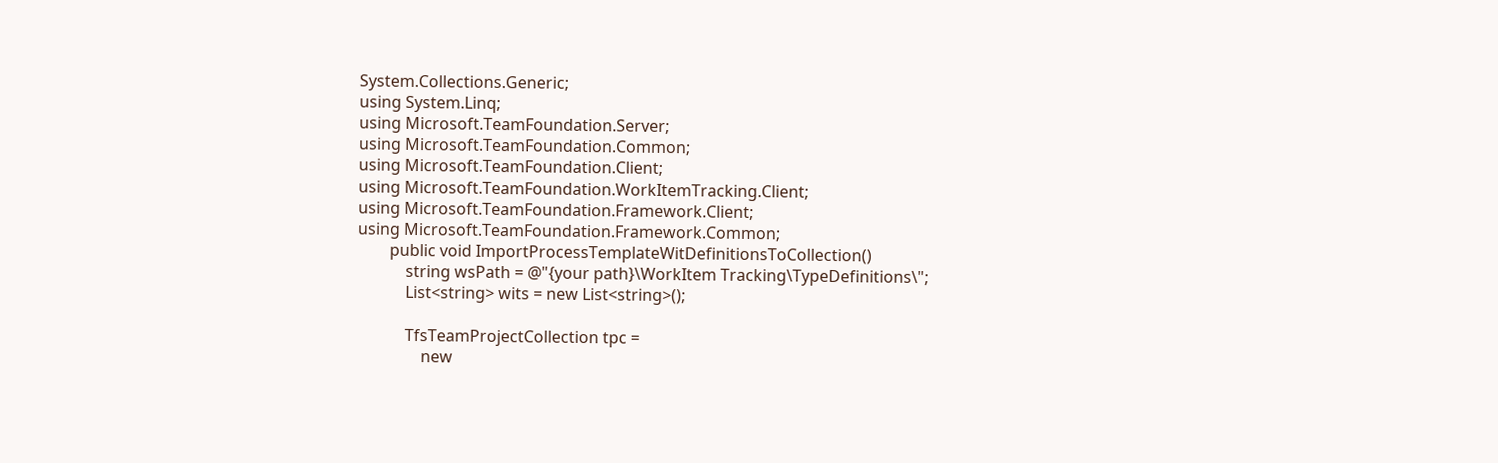System.Collections.Generic;
using System.Linq;
using Microsoft.TeamFoundation.Server;
using Microsoft.TeamFoundation.Common;
using Microsoft.TeamFoundation.Client;
using Microsoft.TeamFoundation.WorkItemTracking.Client;
using Microsoft.TeamFoundation.Framework.Client;
using Microsoft.TeamFoundation.Framework.Common;
        public void ImportProcessTemplateWitDefinitionsToCollection()
            string wsPath = @"{your path}\WorkItem Tracking\TypeDefinitions\";
            List<string> wits = new List<string>();

            TfsTeamProjectCollection tpc =
                new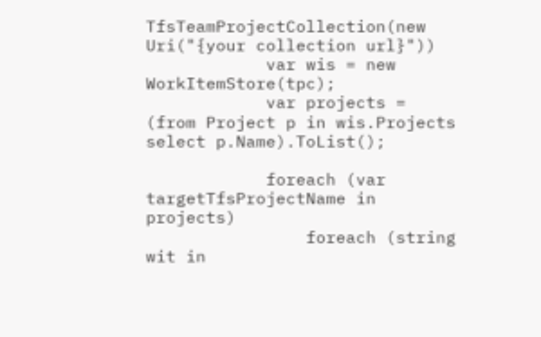TfsTeamProjectCollection(new Uri("{your collection url}"))
            var wis = new WorkItemStore(tpc);
            var projects = (from Project p in wis.Projects select p.Name).ToList();

            foreach (var targetTfsProjectName in projects)
                foreach (string wit in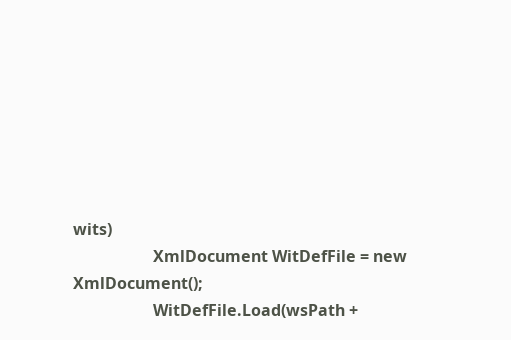wits)
                    XmlDocument WitDefFile = new XmlDocument();
                    WitDefFile.Load(wsPath +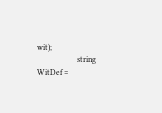wit);
                    string WitDef =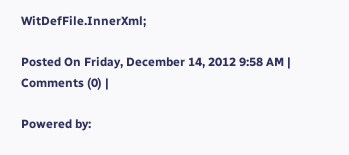WitDefFile.InnerXml;

Posted On Friday, December 14, 2012 9:58 AM | Comments (0) |

Powered by: